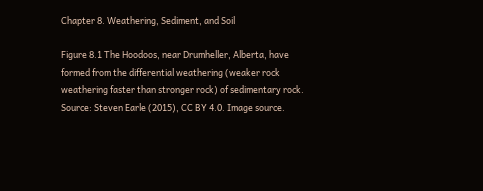Chapter 8. Weathering, Sediment, and Soil

Figure 8.1 The Hoodoos, near Drumheller, Alberta, have formed from the differential weathering (weaker rock weathering faster than stronger rock) of sedimentary rock. Source: Steven Earle (2015), CC BY 4.0. Image source.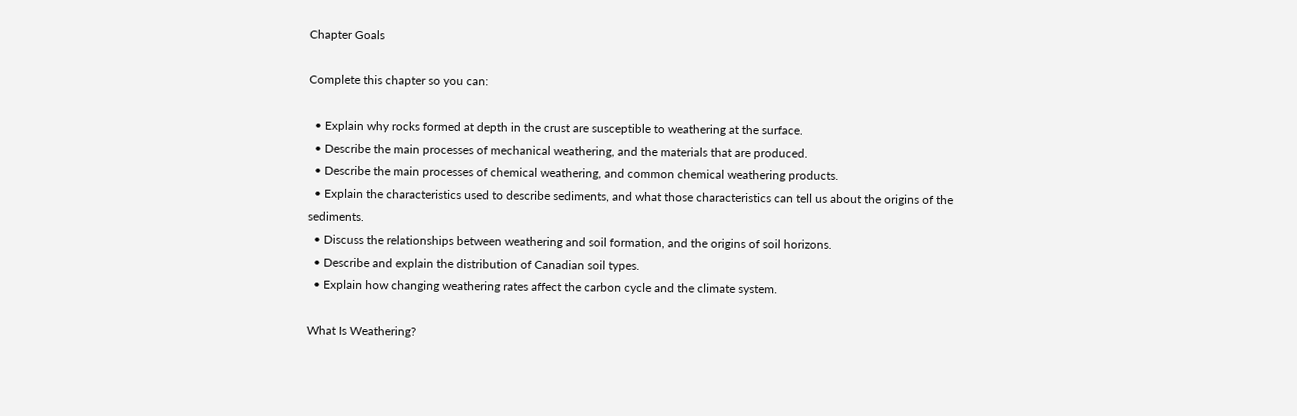Chapter Goals

Complete this chapter so you can:

  • Explain why rocks formed at depth in the crust are susceptible to weathering at the surface.
  • Describe the main processes of mechanical weathering, and the materials that are produced.
  • Describe the main processes of chemical weathering, and common chemical weathering products.
  • Explain the characteristics used to describe sediments, and what those characteristics can tell us about the origins of the sediments.
  • Discuss the relationships between weathering and soil formation, and the origins of soil horizons.
  • Describe and explain the distribution of Canadian soil types.
  • Explain how changing weathering rates affect the carbon cycle and the climate system.

What Is Weathering?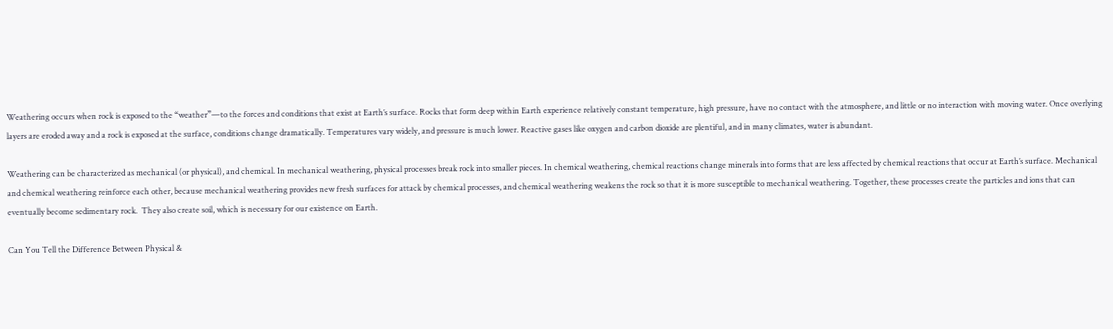Weathering occurs when rock is exposed to the “weather”—to the forces and conditions that exist at Earth’s surface. Rocks that form deep within Earth experience relatively constant temperature, high pressure, have no contact with the atmosphere, and little or no interaction with moving water. Once overlying layers are eroded away and a rock is exposed at the surface, conditions change dramatically. Temperatures vary widely, and pressure is much lower. Reactive gases like oxygen and carbon dioxide are plentiful, and in many climates, water is abundant.

Weathering can be characterized as mechanical (or physical), and chemical. In mechanical weathering, physical processes break rock into smaller pieces. In chemical weathering, chemical reactions change minerals into forms that are less affected by chemical reactions that occur at Earth’s surface. Mechanical and chemical weathering reinforce each other, because mechanical weathering provides new fresh surfaces for attack by chemical processes, and chemical weathering weakens the rock so that it is more susceptible to mechanical weathering. Together, these processes create the particles and ions that can eventually become sedimentary rock.  They also create soil, which is necessary for our existence on Earth.

Can You Tell the Difference Between Physical &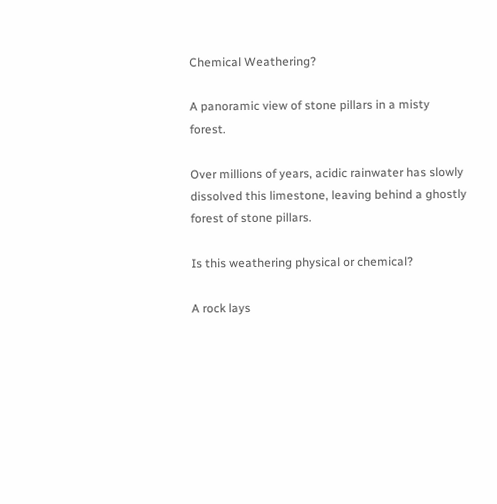Chemical Weathering?

A panoramic view of stone pillars in a misty forest.

Over millions of years, acidic rainwater has slowly dissolved this limestone, leaving behind a ghostly forest of stone pillars.

Is this weathering physical or chemical?

A rock lays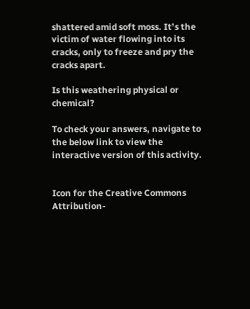shattered amid soft moss. It’s the victim of water flowing into its cracks, only to freeze and pry the cracks apart.

Is this weathering physical or chemical?

To check your answers, navigate to the below link to view the interactive version of this activity.


Icon for the Creative Commons Attribution-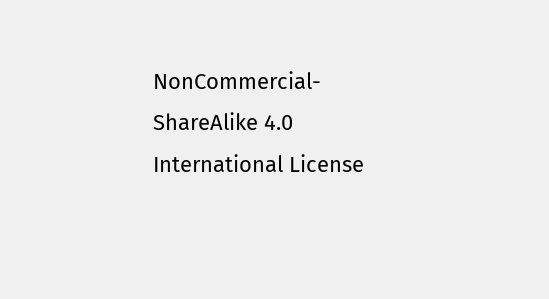NonCommercial-ShareAlike 4.0 International License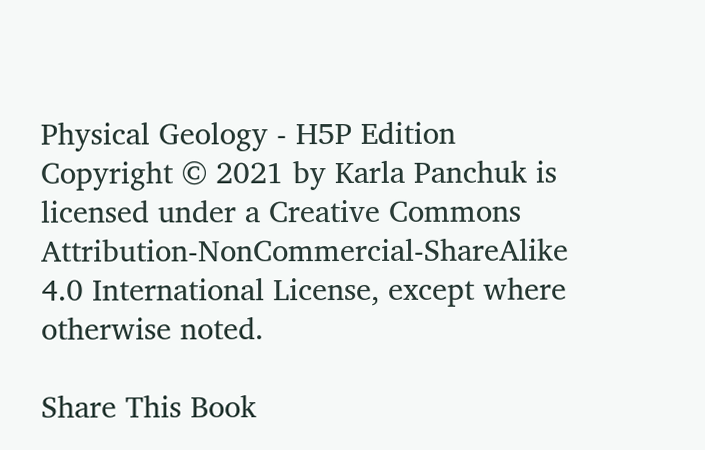Physical Geology - H5P Edition Copyright © 2021 by Karla Panchuk is licensed under a Creative Commons Attribution-NonCommercial-ShareAlike 4.0 International License, except where otherwise noted.

Share This Book